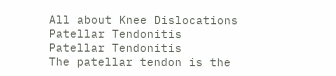All about Knee Dislocations
Patellar Tendonitis
Patellar Tendonitis
The patellar tendon is the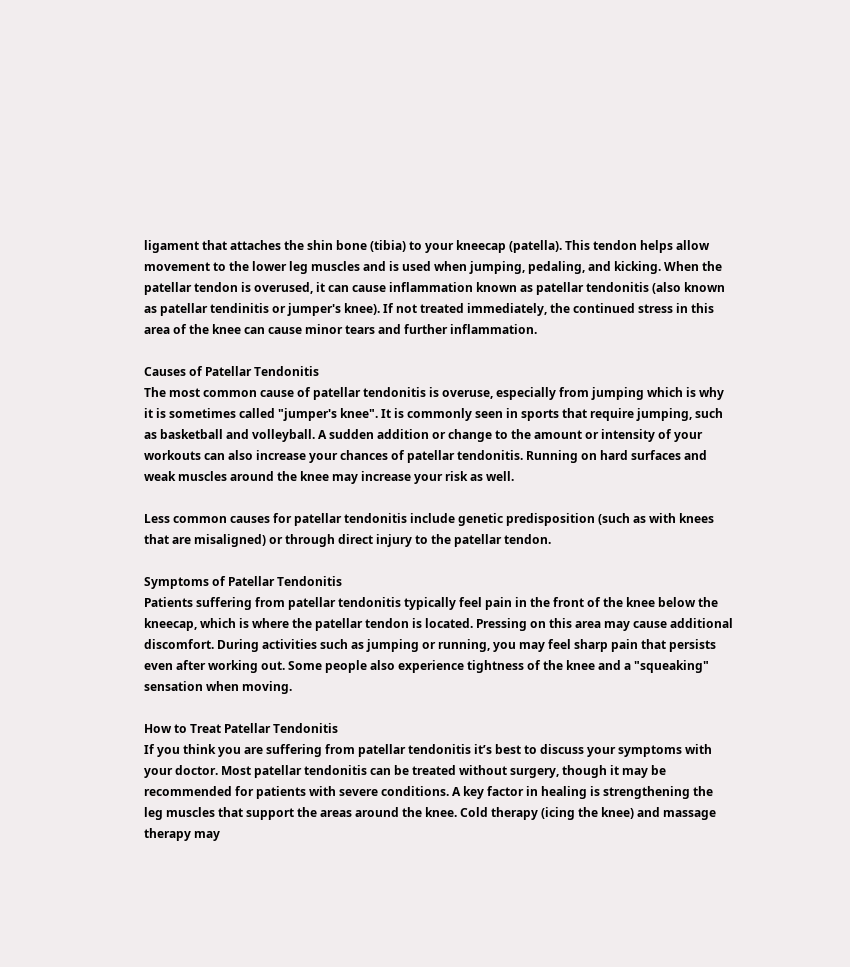ligament that attaches the shin bone (tibia) to your kneecap (patella). This tendon helps allow movement to the lower leg muscles and is used when jumping, pedaling, and kicking. When the patellar tendon is overused, it can cause inflammation known as patellar tendonitis (also known as patellar tendinitis or jumper's knee). If not treated immediately, the continued stress in this area of the knee can cause minor tears and further inflammation.

Causes of Patellar Tendonitis
The most common cause of patellar tendonitis is overuse, especially from jumping which is why it is sometimes called "jumper's knee". It is commonly seen in sports that require jumping, such as basketball and volleyball. A sudden addition or change to the amount or intensity of your workouts can also increase your chances of patellar tendonitis. Running on hard surfaces and weak muscles around the knee may increase your risk as well.

Less common causes for patellar tendonitis include genetic predisposition (such as with knees that are misaligned) or through direct injury to the patellar tendon.

Symptoms of Patellar Tendonitis
Patients suffering from patellar tendonitis typically feel pain in the front of the knee below the kneecap, which is where the patellar tendon is located. Pressing on this area may cause additional discomfort. During activities such as jumping or running, you may feel sharp pain that persists even after working out. Some people also experience tightness of the knee and a "squeaking" sensation when moving.

How to Treat Patellar Tendonitis
If you think you are suffering from patellar tendonitis it’s best to discuss your symptoms with your doctor. Most patellar tendonitis can be treated without surgery, though it may be recommended for patients with severe conditions. A key factor in healing is strengthening the leg muscles that support the areas around the knee. Cold therapy (icing the knee) and massage therapy may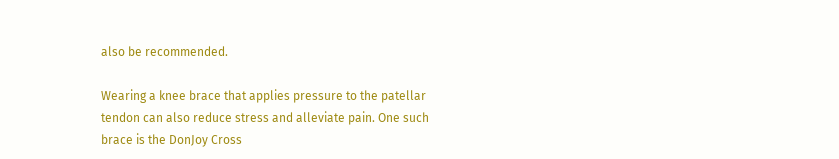also be recommended.

Wearing a knee brace that applies pressure to the patellar tendon can also reduce stress and alleviate pain. One such brace is the DonJoy Cross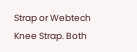Strap or Webtech Knee Strap. Both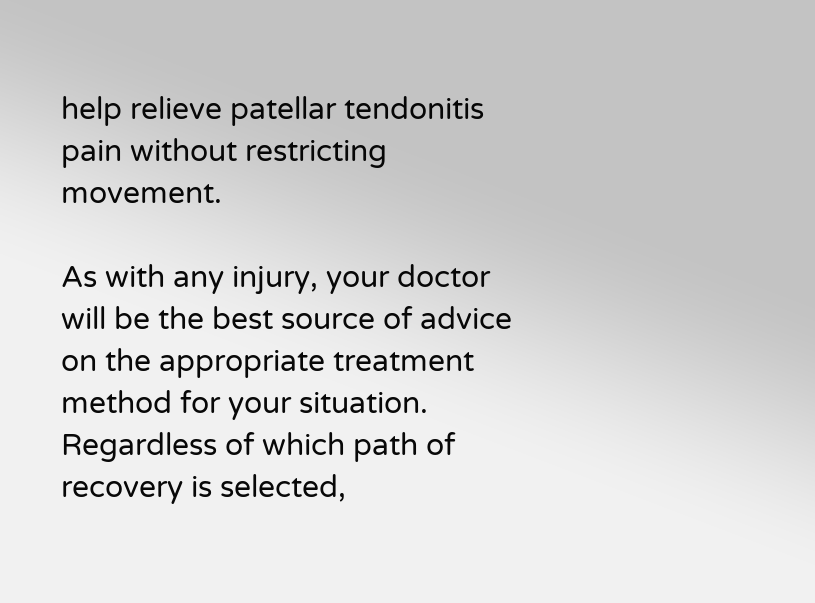help relieve patellar tendonitis pain without restricting movement.

As with any injury, your doctor will be the best source of advice on the appropriate treatment method for your situation. Regardless of which path of recovery is selected,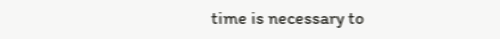time is necessary to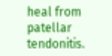heal from patellar tendonitis.